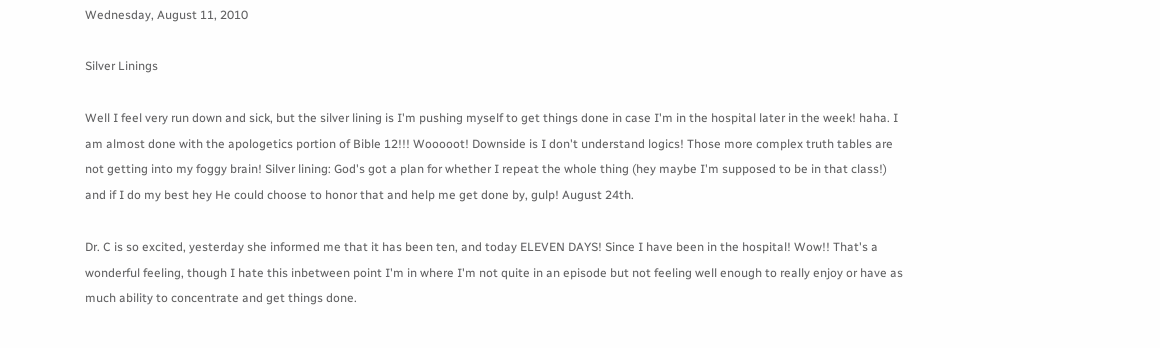Wednesday, August 11, 2010

Silver Linings

Well I feel very run down and sick, but the silver lining is I'm pushing myself to get things done in case I'm in the hospital later in the week! haha. I am almost done with the apologetics portion of Bible 12!!! Wooooot! Downside is I don't understand logics! Those more complex truth tables are not getting into my foggy brain! Silver lining: God's got a plan for whether I repeat the whole thing (hey maybe I'm supposed to be in that class!) and if I do my best hey He could choose to honor that and help me get done by, gulp! August 24th.

Dr. C is so excited, yesterday she informed me that it has been ten, and today ELEVEN DAYS! Since I have been in the hospital! Wow!! That's a wonderful feeling, though I hate this inbetween point I'm in where I'm not quite in an episode but not feeling well enough to really enjoy or have as much ability to concentrate and get things done.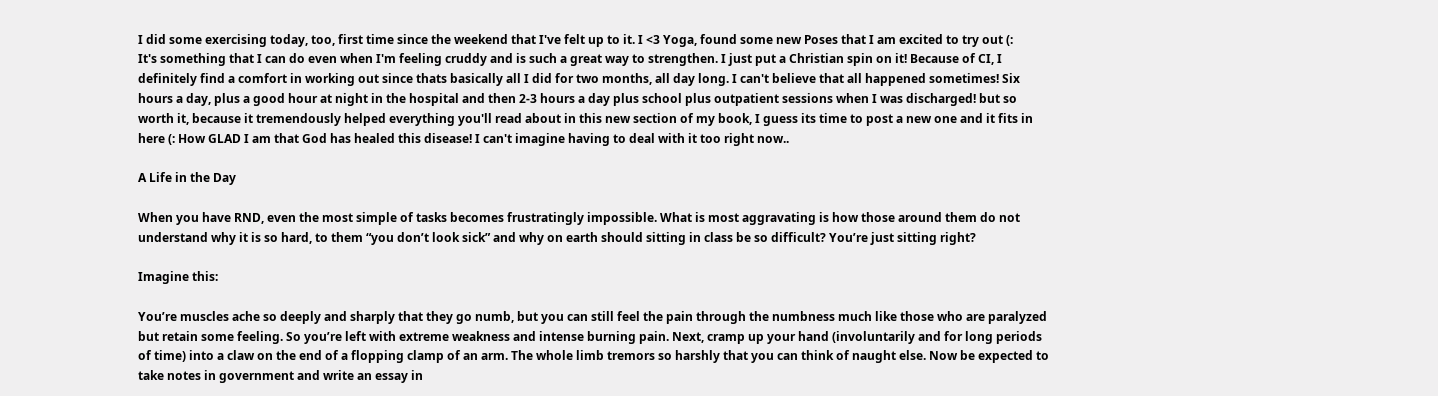I did some exercising today, too, first time since the weekend that I've felt up to it. I <3 Yoga, found some new Poses that I am excited to try out (:
It's something that I can do even when I'm feeling cruddy and is such a great way to strengthen. I just put a Christian spin on it! Because of CI, I definitely find a comfort in working out since thats basically all I did for two months, all day long. I can't believe that all happened sometimes! Six hours a day, plus a good hour at night in the hospital and then 2-3 hours a day plus school plus outpatient sessions when I was discharged! but so worth it, because it tremendously helped everything you'll read about in this new section of my book, I guess its time to post a new one and it fits in here (: How GLAD I am that God has healed this disease! I can't imagine having to deal with it too right now..

A Life in the Day

When you have RND, even the most simple of tasks becomes frustratingly impossible. What is most aggravating is how those around them do not understand why it is so hard, to them “you don’t look sick” and why on earth should sitting in class be so difficult? You’re just sitting right?

Imagine this:

You’re muscles ache so deeply and sharply that they go numb, but you can still feel the pain through the numbness much like those who are paralyzed but retain some feeling. So you’re left with extreme weakness and intense burning pain. Next, cramp up your hand (involuntarily and for long periods of time) into a claw on the end of a flopping clamp of an arm. The whole limb tremors so harshly that you can think of naught else. Now be expected to take notes in government and write an essay in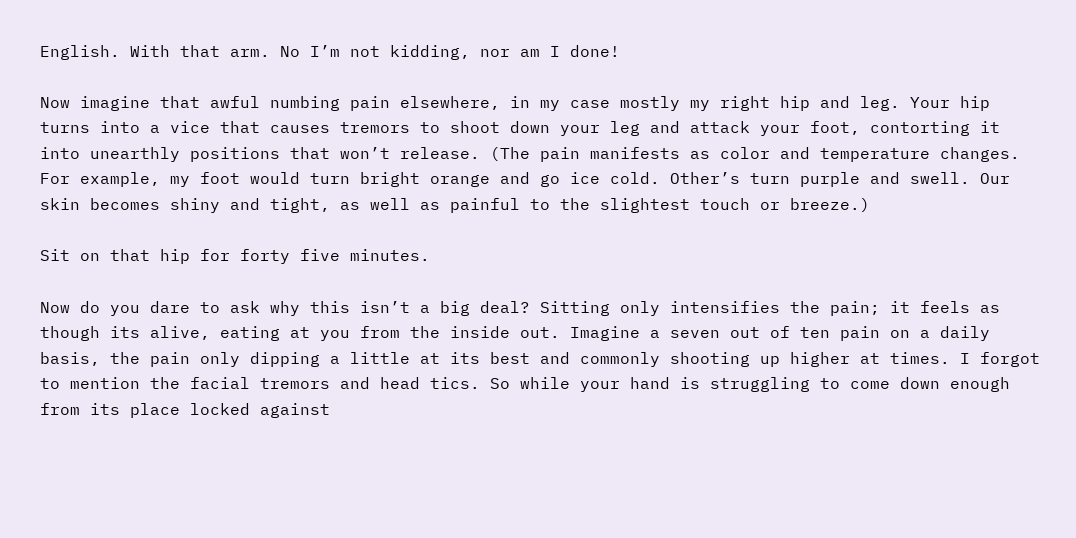English. With that arm. No I’m not kidding, nor am I done!

Now imagine that awful numbing pain elsewhere, in my case mostly my right hip and leg. Your hip turns into a vice that causes tremors to shoot down your leg and attack your foot, contorting it into unearthly positions that won’t release. (The pain manifests as color and temperature changes. For example, my foot would turn bright orange and go ice cold. Other’s turn purple and swell. Our skin becomes shiny and tight, as well as painful to the slightest touch or breeze.)

Sit on that hip for forty five minutes.

Now do you dare to ask why this isn’t a big deal? Sitting only intensifies the pain; it feels as though its alive, eating at you from the inside out. Imagine a seven out of ten pain on a daily basis, the pain only dipping a little at its best and commonly shooting up higher at times. I forgot to mention the facial tremors and head tics. So while your hand is struggling to come down enough from its place locked against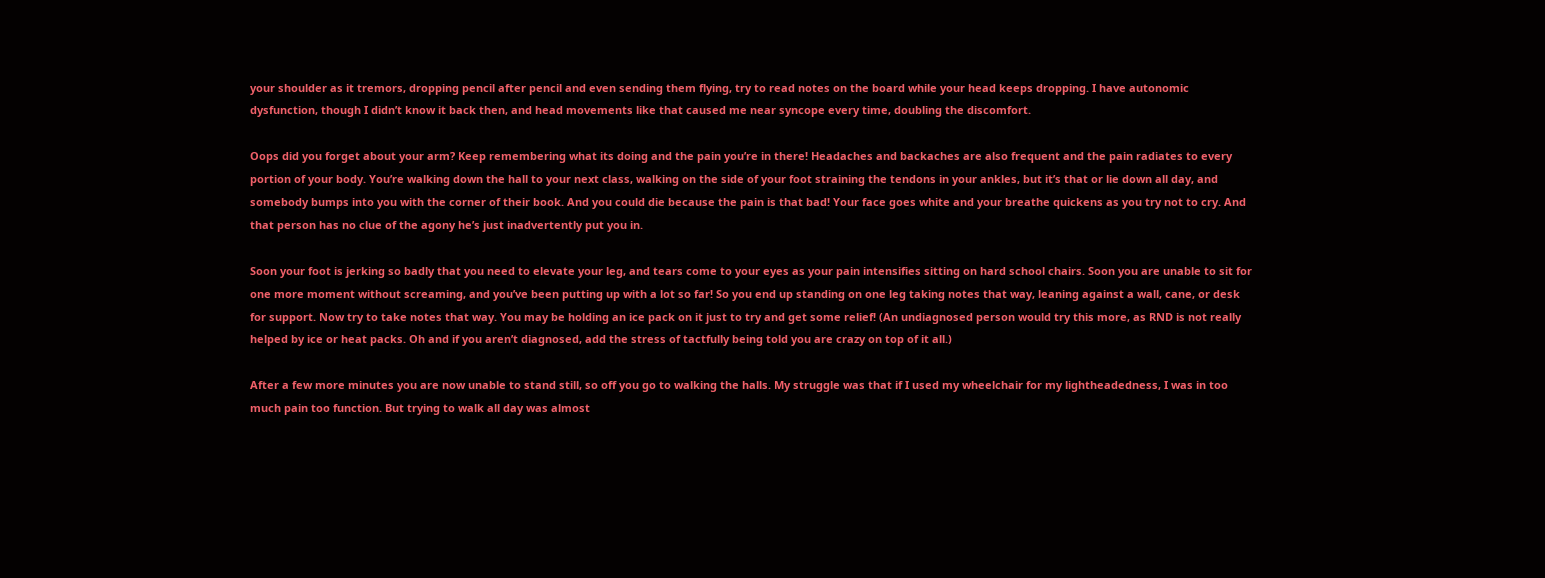your shoulder as it tremors, dropping pencil after pencil and even sending them flying, try to read notes on the board while your head keeps dropping. I have autonomic dysfunction, though I didn’t know it back then, and head movements like that caused me near syncope every time, doubling the discomfort.

Oops did you forget about your arm? Keep remembering what its doing and the pain you’re in there! Headaches and backaches are also frequent and the pain radiates to every portion of your body. You’re walking down the hall to your next class, walking on the side of your foot straining the tendons in your ankles, but it’s that or lie down all day, and somebody bumps into you with the corner of their book. And you could die because the pain is that bad! Your face goes white and your breathe quickens as you try not to cry. And that person has no clue of the agony he’s just inadvertently put you in.

Soon your foot is jerking so badly that you need to elevate your leg, and tears come to your eyes as your pain intensifies sitting on hard school chairs. Soon you are unable to sit for one more moment without screaming, and you’ve been putting up with a lot so far! So you end up standing on one leg taking notes that way, leaning against a wall, cane, or desk for support. Now try to take notes that way. You may be holding an ice pack on it just to try and get some relief! (An undiagnosed person would try this more, as RND is not really helped by ice or heat packs. Oh and if you aren’t diagnosed, add the stress of tactfully being told you are crazy on top of it all.)

After a few more minutes you are now unable to stand still, so off you go to walking the halls. My struggle was that if I used my wheelchair for my lightheadedness, I was in too much pain too function. But trying to walk all day was almost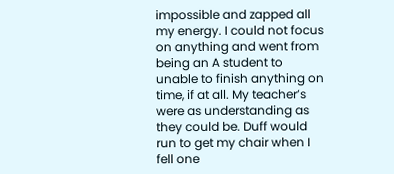impossible and zapped all my energy. I could not focus on anything and went from being an A student to unable to finish anything on time, if at all. My teacher’s were as understanding as they could be. Duff would run to get my chair when I fell one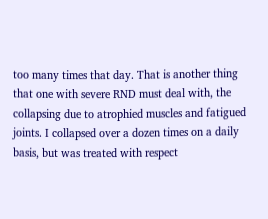too many times that day. That is another thing that one with severe RND must deal with, the collapsing due to atrophied muscles and fatigued joints. I collapsed over a dozen times on a daily basis, but was treated with respect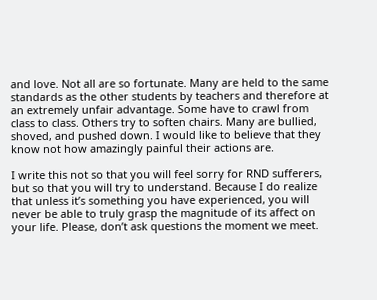and love. Not all are so fortunate. Many are held to the same standards as the other students by teachers and therefore at an extremely unfair advantage. Some have to crawl from class to class. Others try to soften chairs. Many are bullied, shoved, and pushed down. I would like to believe that they know not how amazingly painful their actions are.

I write this not so that you will feel sorry for RND sufferers, but so that you will try to understand. Because I do realize that unless it’s something you have experienced, you will never be able to truly grasp the magnitude of its affect on your life. Please, don’t ask questions the moment we meet.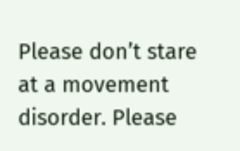Please don’t stare at a movement disorder. Please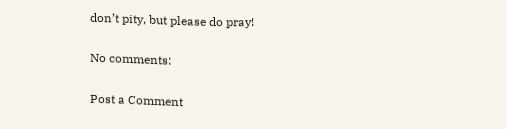don’t pity, but please do pray!

No comments:

Post a Comment